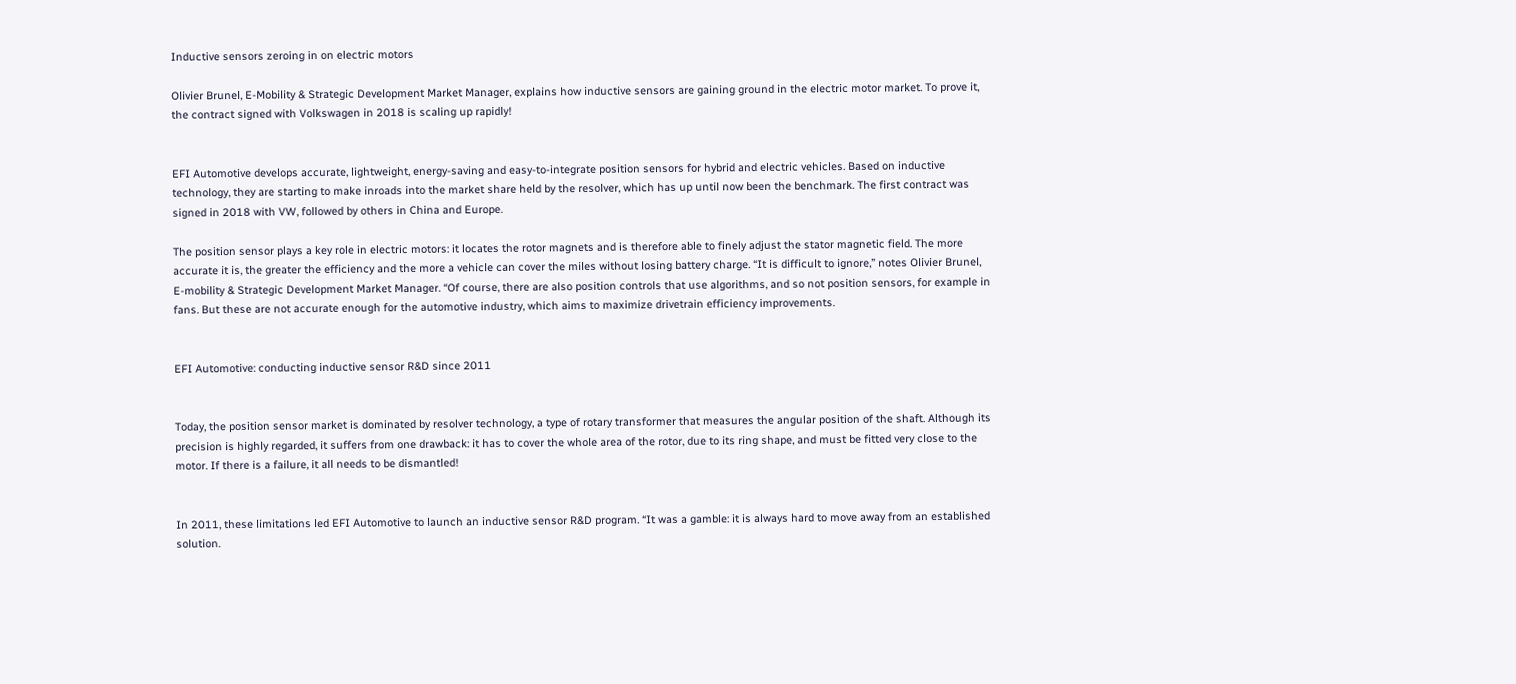Inductive sensors zeroing in on electric motors

Olivier Brunel, E-Mobility & Strategic Development Market Manager, explains how inductive sensors are gaining ground in the electric motor market. To prove it, the contract signed with Volkswagen in 2018 is scaling up rapidly!


EFI Automotive develops accurate, lightweight, energy-saving and easy-to-integrate position sensors for hybrid and electric vehicles. Based on inductive technology, they are starting to make inroads into the market share held by the resolver, which has up until now been the benchmark. The first contract was signed in 2018 with VW, followed by others in China and Europe.

The position sensor plays a key role in electric motors: it locates the rotor magnets and is therefore able to finely adjust the stator magnetic field. The more accurate it is, the greater the efficiency and the more a vehicle can cover the miles without losing battery charge. “It is difficult to ignore,” notes Olivier Brunel, E-mobility & Strategic Development Market Manager. “Of course, there are also position controls that use algorithms, and so not position sensors, for example in fans. But these are not accurate enough for the automotive industry, which aims to maximize drivetrain efficiency improvements.


EFI Automotive: conducting inductive sensor R&D since 2011


Today, the position sensor market is dominated by resolver technology, a type of rotary transformer that measures the angular position of the shaft. Although its precision is highly regarded, it suffers from one drawback: it has to cover the whole area of the rotor, due to its ring shape, and must be fitted very close to the motor. If there is a failure, it all needs to be dismantled!


In 2011, these limitations led EFI Automotive to launch an inductive sensor R&D program. “It was a gamble: it is always hard to move away from an established solution.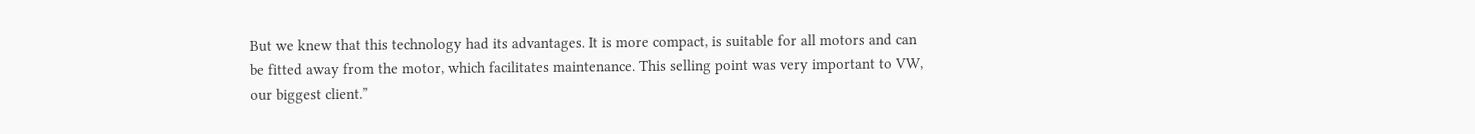But we knew that this technology had its advantages. It is more compact, is suitable for all motors and can be fitted away from the motor, which facilitates maintenance. This selling point was very important to VW, our biggest client.”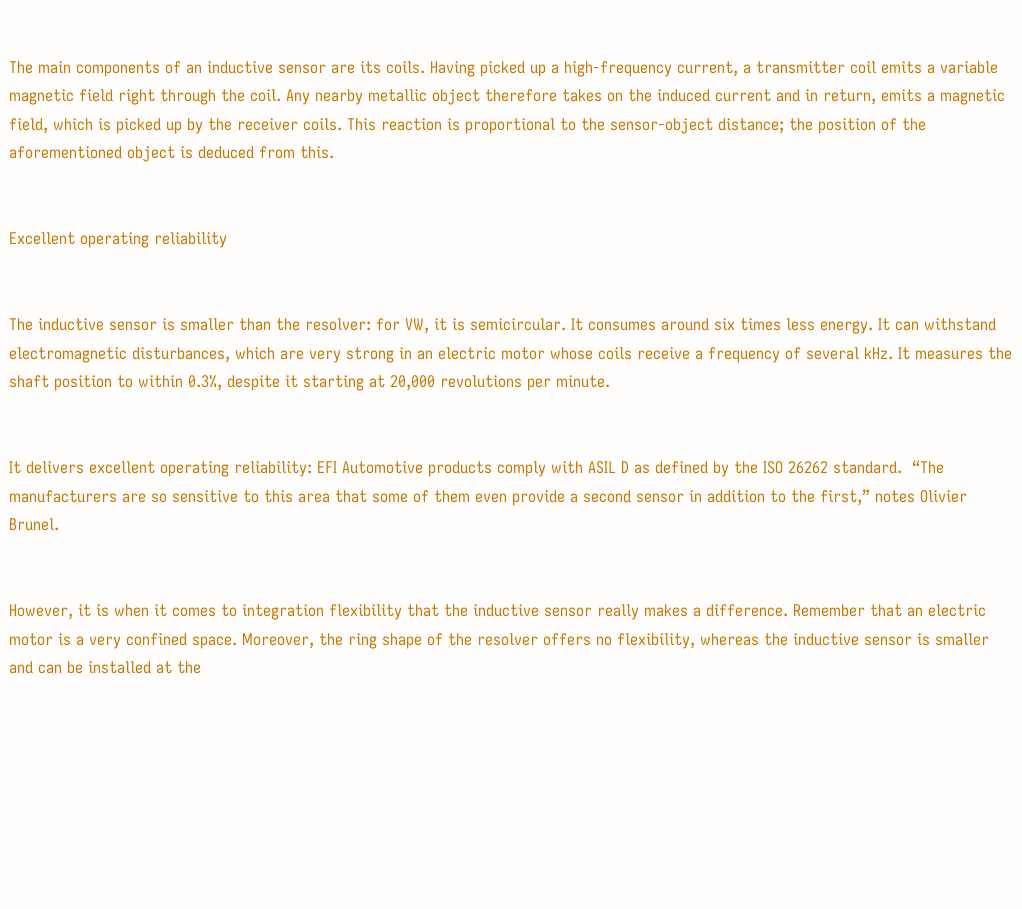The main components of an inductive sensor are its coils. Having picked up a high-frequency current, a transmitter coil emits a variable magnetic field right through the coil. Any nearby metallic object therefore takes on the induced current and in return, emits a magnetic field, which is picked up by the receiver coils. This reaction is proportional to the sensor-object distance; the position of the aforementioned object is deduced from this.


Excellent operating reliability


The inductive sensor is smaller than the resolver: for VW, it is semicircular. It consumes around six times less energy. It can withstand electromagnetic disturbances, which are very strong in an electric motor whose coils receive a frequency of several kHz. It measures the shaft position to within 0.3%, despite it starting at 20,000 revolutions per minute.


It delivers excellent operating reliability: EFI Automotive products comply with ASIL D as defined by the ISO 26262 standard.  “The manufacturers are so sensitive to this area that some of them even provide a second sensor in addition to the first,” notes Olivier Brunel.


However, it is when it comes to integration flexibility that the inductive sensor really makes a difference. Remember that an electric motor is a very confined space. Moreover, the ring shape of the resolver offers no flexibility, whereas the inductive sensor is smaller and can be installed at the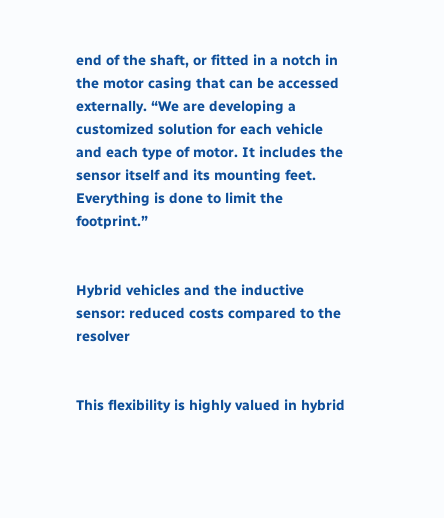end of the shaft, or fitted in a notch in the motor casing that can be accessed externally. “We are developing a customized solution for each vehicle and each type of motor. It includes the sensor itself and its mounting feet. Everything is done to limit the footprint.”


Hybrid vehicles and the inductive sensor: reduced costs compared to the resolver


This flexibility is highly valued in hybrid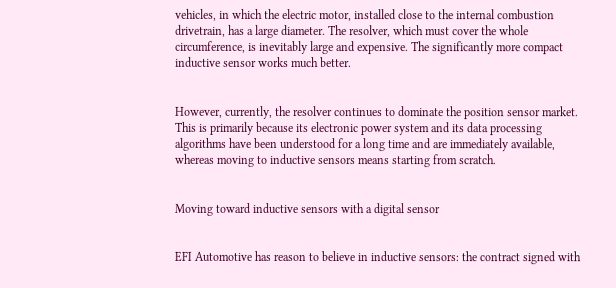vehicles, in which the electric motor, installed close to the internal combustion drivetrain, has a large diameter. The resolver, which must cover the whole circumference, is inevitably large and expensive. The significantly more compact inductive sensor works much better.


However, currently, the resolver continues to dominate the position sensor market. This is primarily because its electronic power system and its data processing algorithms have been understood for a long time and are immediately available, whereas moving to inductive sensors means starting from scratch.


Moving toward inductive sensors with a digital sensor


EFI Automotive has reason to believe in inductive sensors: the contract signed with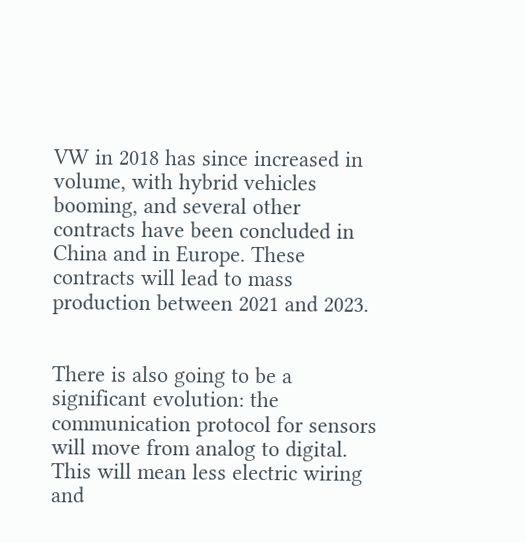VW in 2018 has since increased in volume, with hybrid vehicles booming, and several other contracts have been concluded in China and in Europe. These contracts will lead to mass production between 2021 and 2023.


There is also going to be a significant evolution: the communication protocol for sensors will move from analog to digital. This will mean less electric wiring and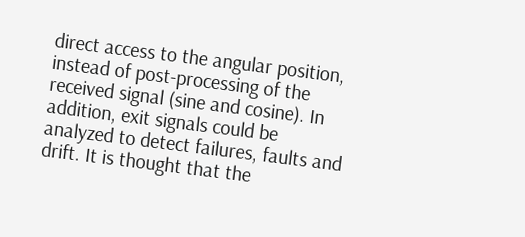direct access to the angular position, instead of post-processing of the received signal (sine and cosine). In addition, exit signals could be analyzed to detect failures, faults and drift. It is thought that the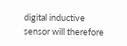digital inductive sensor will therefore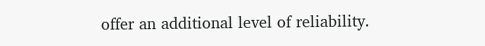offer an additional level of reliability.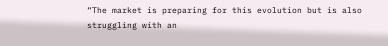“The market is preparing for this evolution but is also struggling with an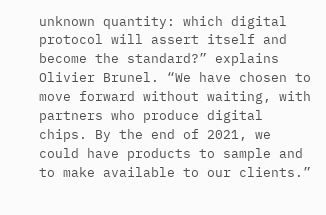unknown quantity: which digital protocol will assert itself and become the standard?” explains Olivier Brunel. “We have chosen to move forward without waiting, with partners who produce digital chips. By the end of 2021, we could have products to sample and to make available to our clients.”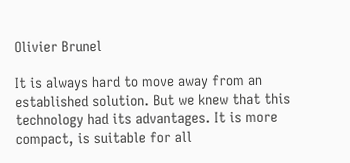Olivier Brunel

It is always hard to move away from an established solution. But we knew that this technology had its advantages. It is more compact, is suitable for all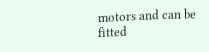motors and can be fitted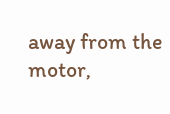away from the motor,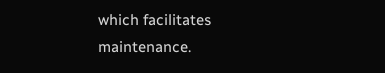which facilitates maintenance.